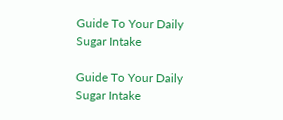Guide To Your Daily Sugar Intake

Guide To Your Daily Sugar Intake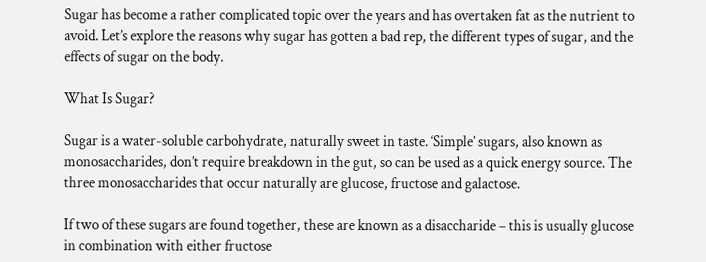Sugar has become a rather complicated topic over the years and has overtaken fat as the nutrient to avoid. Let’s explore the reasons why sugar has gotten a bad rep, the different types of sugar, and the effects of sugar on the body.

What Is Sugar?

Sugar is a water-soluble carbohydrate, naturally sweet in taste. ‘Simple’ sugars, also known as monosaccharides, don’t require breakdown in the gut, so can be used as a quick energy source. The three monosaccharides that occur naturally are glucose, fructose and galactose.

If two of these sugars are found together, these are known as a disaccharide – this is usually glucose in combination with either fructose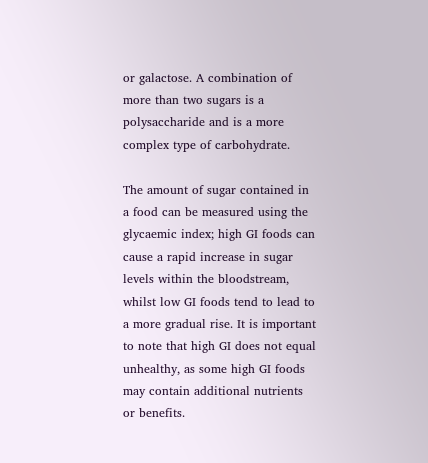or galactose. A combination of more than two sugars is a polysaccharide and is a more complex type of carbohydrate.

The amount of sugar contained in a food can be measured using the glycaemic index; high GI foods can cause a rapid increase in sugar levels within the bloodstream, whilst low GI foods tend to lead to a more gradual rise. It is important to note that high GI does not equal unhealthy, as some high GI foods may contain additional nutrients or benefits.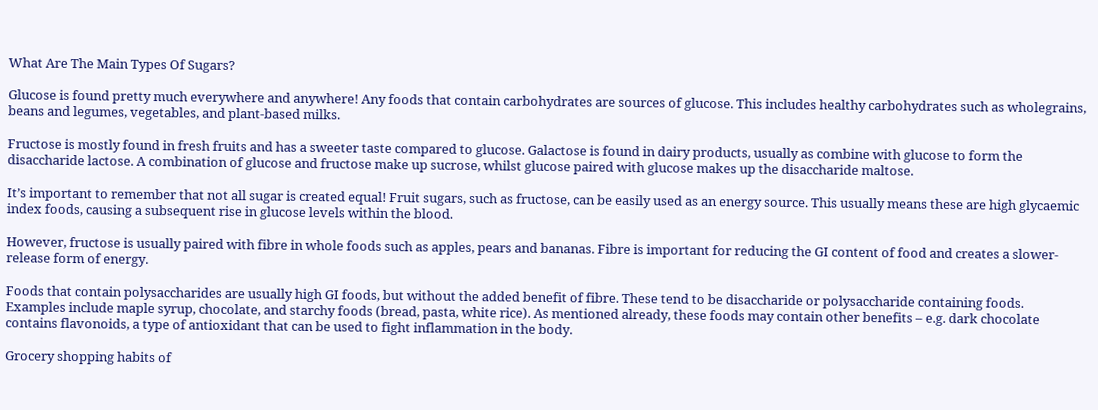What Are The Main Types Of Sugars?

Glucose is found pretty much everywhere and anywhere! Any foods that contain carbohydrates are sources of glucose. This includes healthy carbohydrates such as wholegrains, beans and legumes, vegetables, and plant-based milks.

Fructose is mostly found in fresh fruits and has a sweeter taste compared to glucose. Galactose is found in dairy products, usually as combine with glucose to form the disaccharide lactose. A combination of glucose and fructose make up sucrose, whilst glucose paired with glucose makes up the disaccharide maltose.

It’s important to remember that not all sugar is created equal! Fruit sugars, such as fructose, can be easily used as an energy source. This usually means these are high glycaemic index foods, causing a subsequent rise in glucose levels within the blood.

However, fructose is usually paired with fibre in whole foods such as apples, pears and bananas. Fibre is important for reducing the GI content of food and creates a slower-release form of energy.

Foods that contain polysaccharides are usually high GI foods, but without the added benefit of fibre. These tend to be disaccharide or polysaccharide containing foods. Examples include maple syrup, chocolate, and starchy foods (bread, pasta, white rice). As mentioned already, these foods may contain other benefits – e.g. dark chocolate contains flavonoids, a type of antioxidant that can be used to fight inflammation in the body.

Grocery shopping habits of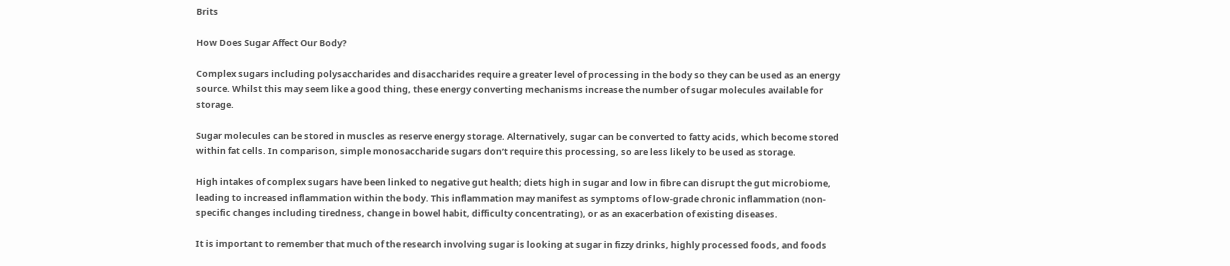Brits

How Does Sugar Affect Our Body?

Complex sugars including polysaccharides and disaccharides require a greater level of processing in the body so they can be used as an energy source. Whilst this may seem like a good thing, these energy converting mechanisms increase the number of sugar molecules available for storage.

Sugar molecules can be stored in muscles as reserve energy storage. Alternatively, sugar can be converted to fatty acids, which become stored within fat cells. In comparison, simple monosaccharide sugars don’t require this processing, so are less likely to be used as storage.

High intakes of complex sugars have been linked to negative gut health; diets high in sugar and low in fibre can disrupt the gut microbiome, leading to increased inflammation within the body. This inflammation may manifest as symptoms of low-grade chronic inflammation (non-specific changes including tiredness, change in bowel habit, difficulty concentrating), or as an exacerbation of existing diseases.

It is important to remember that much of the research involving sugar is looking at sugar in fizzy drinks, highly processed foods, and foods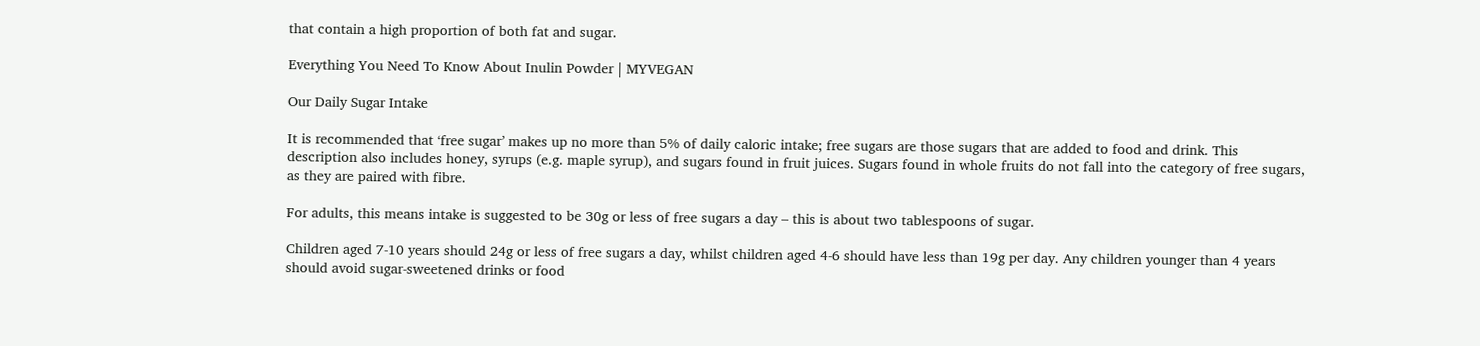that contain a high proportion of both fat and sugar.

Everything You Need To Know About Inulin Powder | MYVEGAN

Our Daily Sugar Intake

It is recommended that ‘free sugar’ makes up no more than 5% of daily caloric intake; free sugars are those sugars that are added to food and drink. This description also includes honey, syrups (e.g. maple syrup), and sugars found in fruit juices. Sugars found in whole fruits do not fall into the category of free sugars, as they are paired with fibre.

For adults, this means intake is suggested to be 30g or less of free sugars a day – this is about two tablespoons of sugar.

Children aged 7-10 years should 24g or less of free sugars a day, whilst children aged 4-6 should have less than 19g per day. Any children younger than 4 years should avoid sugar-sweetened drinks or food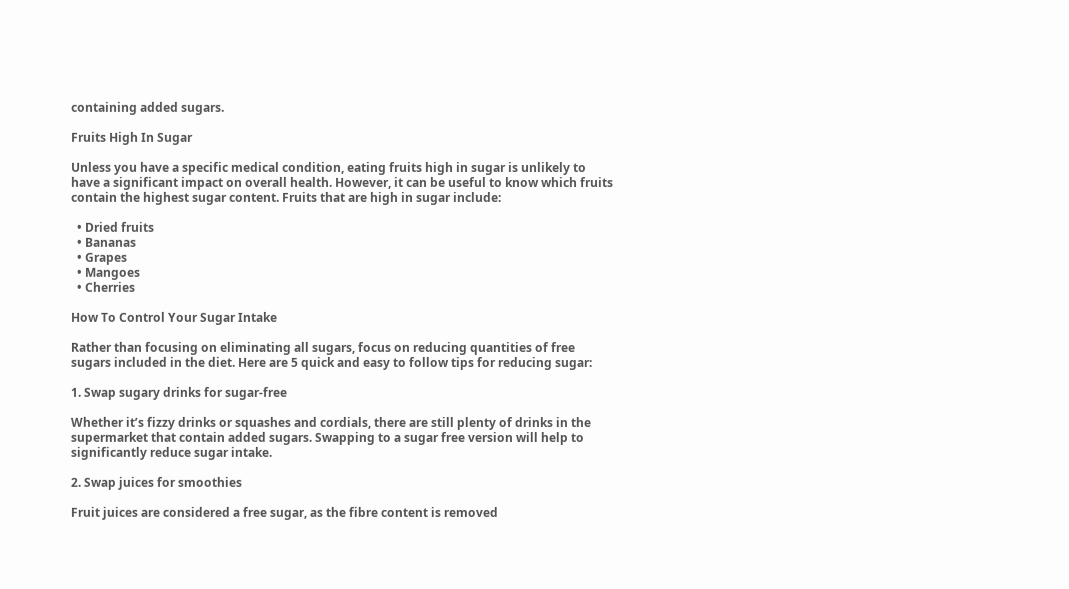containing added sugars.

Fruits High In Sugar

Unless you have a specific medical condition, eating fruits high in sugar is unlikely to have a significant impact on overall health. However, it can be useful to know which fruits contain the highest sugar content. Fruits that are high in sugar include:

  • Dried fruits
  • Bananas
  • Grapes
  • Mangoes
  • Cherries

How To Control Your Sugar Intake

Rather than focusing on eliminating all sugars, focus on reducing quantities of free sugars included in the diet. Here are 5 quick and easy to follow tips for reducing sugar:

1. Swap sugary drinks for sugar-free

Whether it’s fizzy drinks or squashes and cordials, there are still plenty of drinks in the supermarket that contain added sugars. Swapping to a sugar free version will help to significantly reduce sugar intake.

2. Swap juices for smoothies

Fruit juices are considered a free sugar, as the fibre content is removed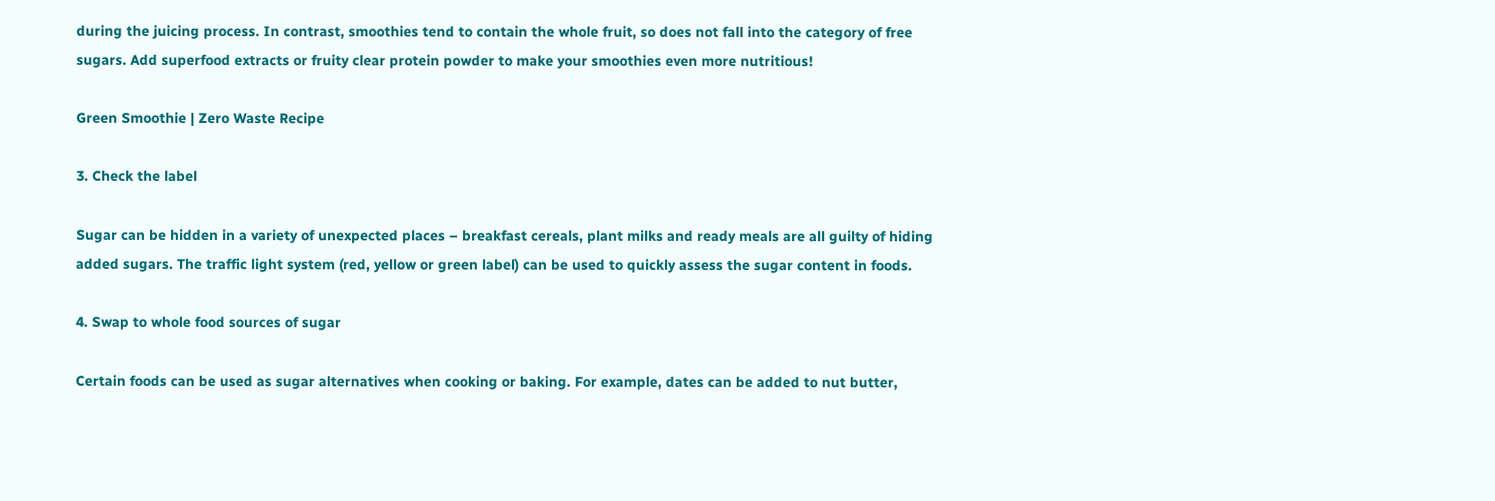during the juicing process. In contrast, smoothies tend to contain the whole fruit, so does not fall into the category of free sugars. Add superfood extracts or fruity clear protein powder to make your smoothies even more nutritious!

Green Smoothie | Zero Waste Recipe

3. Check the label

Sugar can be hidden in a variety of unexpected places – breakfast cereals, plant milks and ready meals are all guilty of hiding added sugars. The traffic light system (red, yellow or green label) can be used to quickly assess the sugar content in foods.

4. Swap to whole food sources of sugar

Certain foods can be used as sugar alternatives when cooking or baking. For example, dates can be added to nut butter,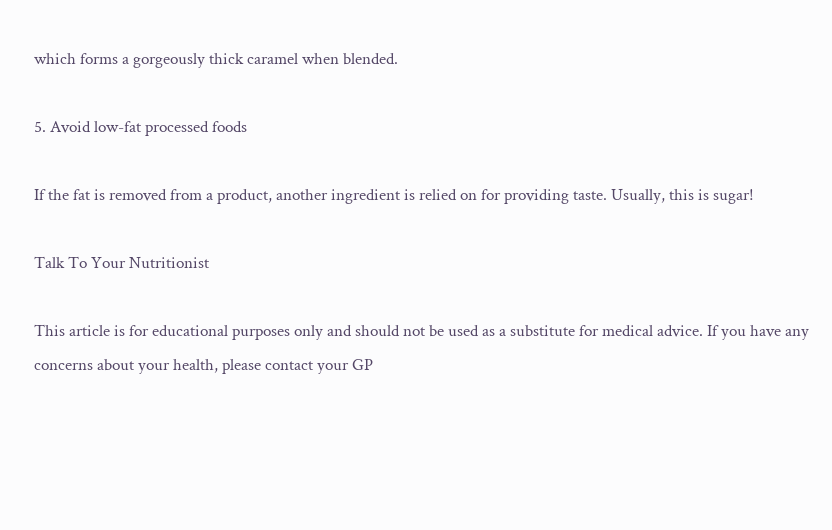which forms a gorgeously thick caramel when blended.

5. Avoid low-fat processed foods

If the fat is removed from a product, another ingredient is relied on for providing taste. Usually, this is sugar!

Talk To Your Nutritionist

This article is for educational purposes only and should not be used as a substitute for medical advice. If you have any concerns about your health, please contact your GP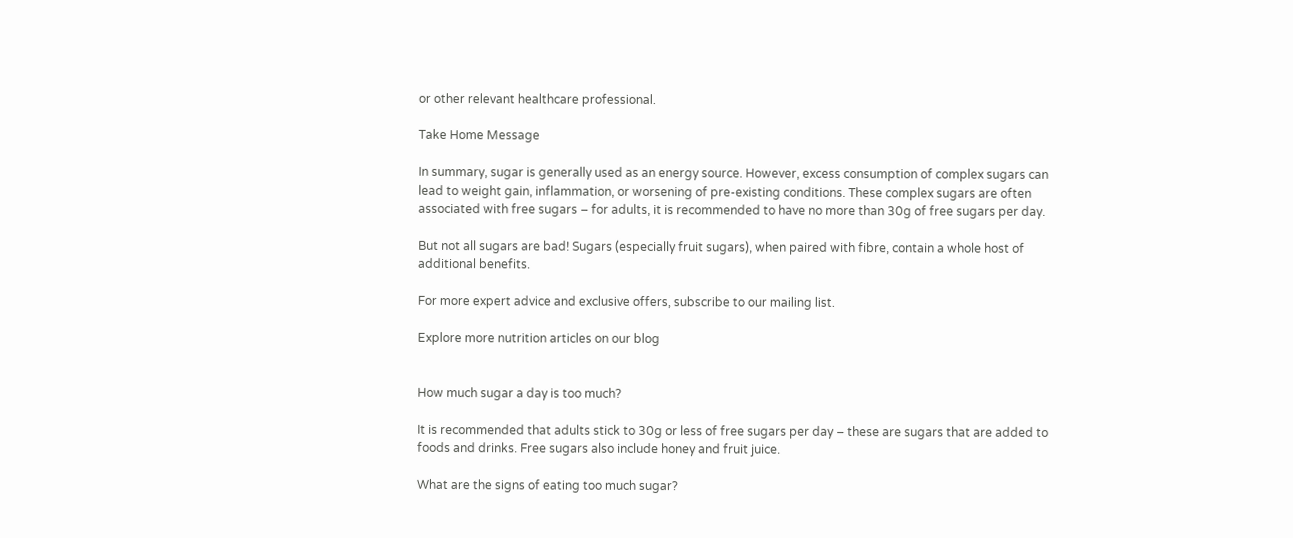or other relevant healthcare professional.

Take Home Message

In summary, sugar is generally used as an energy source. However, excess consumption of complex sugars can lead to weight gain, inflammation, or worsening of pre-existing conditions. These complex sugars are often associated with free sugars – for adults, it is recommended to have no more than 30g of free sugars per day.

But not all sugars are bad! Sugars (especially fruit sugars), when paired with fibre, contain a whole host of additional benefits.

For more expert advice and exclusive offers, subscribe to our mailing list.

Explore more nutrition articles on our blog


How much sugar a day is too much?

It is recommended that adults stick to 30g or less of free sugars per day – these are sugars that are added to foods and drinks. Free sugars also include honey and fruit juice.

What are the signs of eating too much sugar?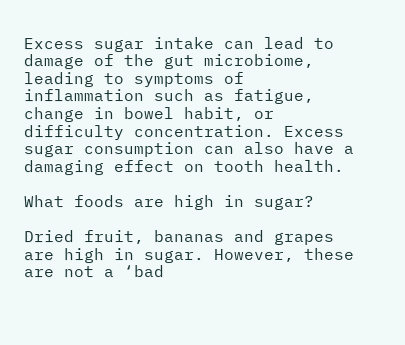Excess sugar intake can lead to damage of the gut microbiome, leading to symptoms of inflammation such as fatigue, change in bowel habit, or difficulty concentration. Excess sugar consumption can also have a damaging effect on tooth health.

What foods are high in sugar?

Dried fruit, bananas and grapes are high in sugar. However, these are not a ‘bad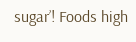sugar’! Foods high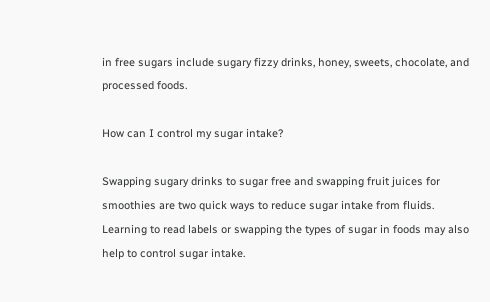in free sugars include sugary fizzy drinks, honey, sweets, chocolate, and processed foods.

How can I control my sugar intake?

Swapping sugary drinks to sugar free and swapping fruit juices for smoothies are two quick ways to reduce sugar intake from fluids. Learning to read labels or swapping the types of sugar in foods may also help to control sugar intake.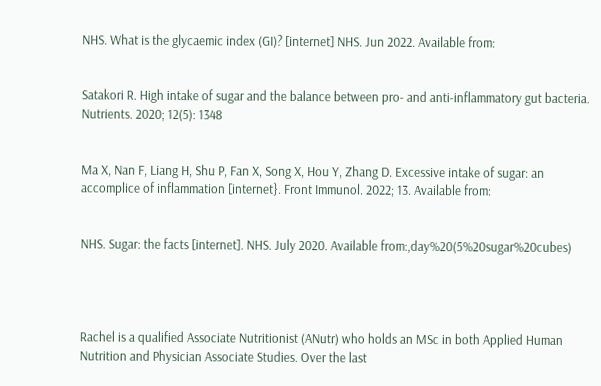NHS. What is the glycaemic index (GI)? [internet] NHS. Jun 2022. Available from:


Satakori R. High intake of sugar and the balance between pro- and anti-inflammatory gut bacteria. Nutrients. 2020; 12(5): 1348


Ma X, Nan F, Liang H, Shu P, Fan X, Song X, Hou Y, Zhang D. Excessive intake of sugar: an accomplice of inflammation [internet}. Front Immunol. 2022; 13. Available from:


NHS. Sugar: the facts [internet]. NHS. July 2020. Available from:,day%20(5%20sugar%20cubes)




Rachel is a qualified Associate Nutritionist (ANutr) who holds an MSc in both Applied Human Nutrition and Physician Associate Studies. Over the last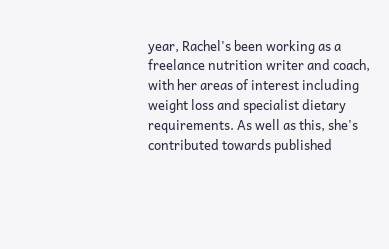year, Rachel's been working as a freelance nutrition writer and coach, with her areas of interest including weight loss and specialist dietary requirements. As well as this, she's contributed towards published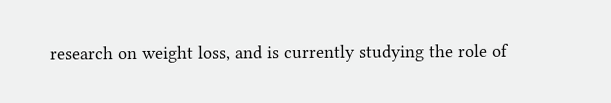research on weight loss, and is currently studying the role of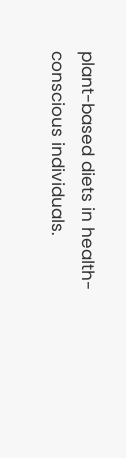plant-based diets in health-conscious individuals.